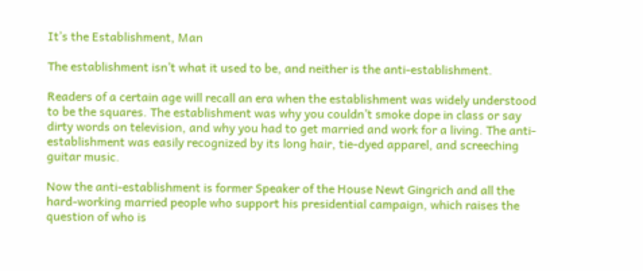It’s the Establishment, Man

The establishment isn’t what it used to be, and neither is the anti-establishment.

Readers of a certain age will recall an era when the establishment was widely understood to be the squares. The establishment was why you couldn’t smoke dope in class or say dirty words on television, and why you had to get married and work for a living. The anti-establishment was easily recognized by its long hair, tie-dyed apparel, and screeching guitar music.

Now the anti-establishment is former Speaker of the House Newt Gingrich and all the hard-working married people who support his presidential campaign, which raises the question of who is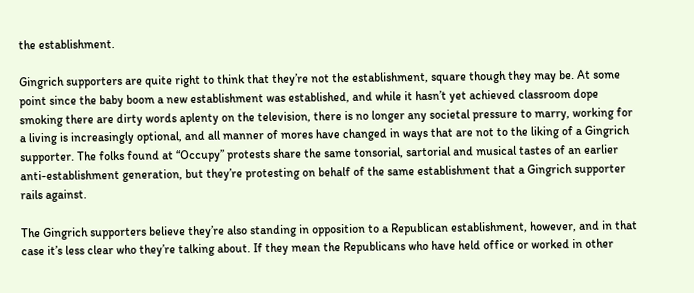the establishment.

Gingrich supporters are quite right to think that they’re not the establishment, square though they may be. At some point since the baby boom a new establishment was established, and while it hasn’t yet achieved classroom dope smoking there are dirty words aplenty on the television, there is no longer any societal pressure to marry, working for a living is increasingly optional, and all manner of mores have changed in ways that are not to the liking of a Gingrich supporter. The folks found at “Occupy” protests share the same tonsorial, sartorial and musical tastes of an earlier anti-establishment generation, but they’re protesting on behalf of the same establishment that a Gingrich supporter rails against.

The Gingrich supporters believe they’re also standing in opposition to a Republican establishment, however, and in that case it’s less clear who they’re talking about. If they mean the Republicans who have held office or worked in other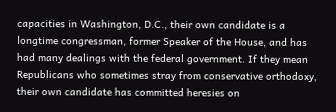capacities in Washington, D.C., their own candidate is a longtime congressman, former Speaker of the House, and has had many dealings with the federal government. If they mean Republicans who sometimes stray from conservative orthodoxy, their own candidate has committed heresies on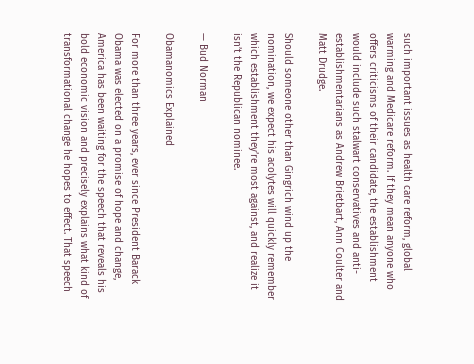such important issues as health care reform, global warming and Medicare reform. If they mean anyone who offers criticisms of their candidate, the establishment would include such stalwart conservatives and anti-establishmentarians as Andrew Brietbart, Ann Coulter and Matt Drudge.

Should someone other than Gingrich wind up the nomination, we expect his acolytes will quickly remember which establishment they’re most against, and realize it isn’t the Republican nominee.

— Bud Norman

Obamanomics Explained

For more than three years, ever since President Barack Obama was elected on a promise of hope and change, America has been waiting for the speech that reveals his bold economic vision and precisely explains what kind of transformational change he hopes to effect. That speech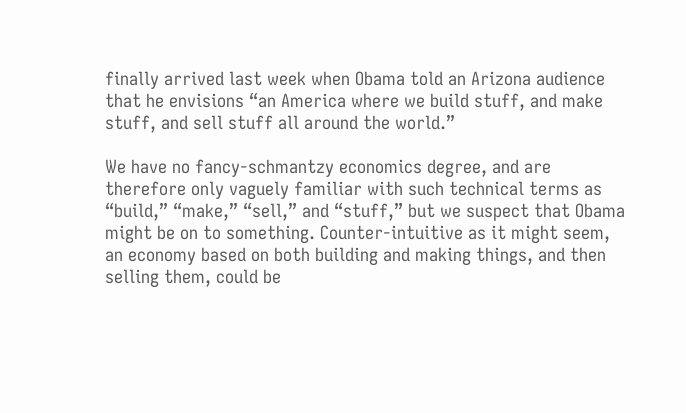finally arrived last week when Obama told an Arizona audience that he envisions “an America where we build stuff, and make stuff, and sell stuff all around the world.”

We have no fancy-schmantzy economics degree, and are therefore only vaguely familiar with such technical terms as “build,” “make,” “sell,” and “stuff,” but we suspect that Obama might be on to something. Counter-intuitive as it might seem, an economy based on both building and making things, and then selling them, could be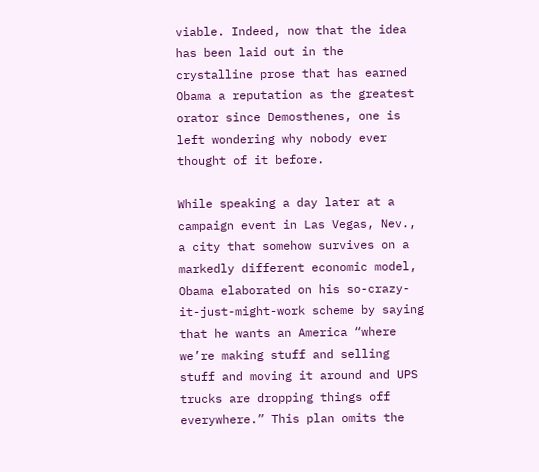viable. Indeed, now that the idea has been laid out in the crystalline prose that has earned Obama a reputation as the greatest orator since Demosthenes, one is left wondering why nobody ever thought of it before.

While speaking a day later at a campaign event in Las Vegas, Nev., a city that somehow survives on a markedly different economic model, Obama elaborated on his so-crazy-it-just-might-work scheme by saying that he wants an America “where we’re making stuff and selling stuff and moving it around and UPS trucks are dropping things off everywhere.” This plan omits the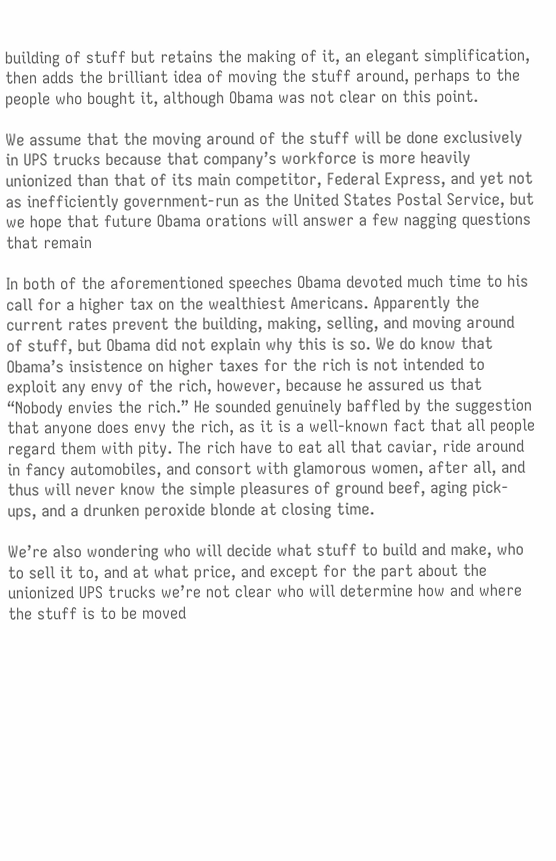building of stuff but retains the making of it, an elegant simplification, then adds the brilliant idea of moving the stuff around, perhaps to the people who bought it, although Obama was not clear on this point.

We assume that the moving around of the stuff will be done exclusively in UPS trucks because that company’s workforce is more heavily unionized than that of its main competitor, Federal Express, and yet not as inefficiently government-run as the United States Postal Service, but we hope that future Obama orations will answer a few nagging questions that remain

In both of the aforementioned speeches Obama devoted much time to his call for a higher tax on the wealthiest Americans. Apparently the current rates prevent the building, making, selling, and moving around of stuff, but Obama did not explain why this is so. We do know that Obama’s insistence on higher taxes for the rich is not intended to exploit any envy of the rich, however, because he assured us that “Nobody envies the rich.” He sounded genuinely baffled by the suggestion that anyone does envy the rich, as it is a well-known fact that all people regard them with pity. The rich have to eat all that caviar, ride around in fancy automobiles, and consort with glamorous women, after all, and thus will never know the simple pleasures of ground beef, aging pick-ups, and a drunken peroxide blonde at closing time.

We’re also wondering who will decide what stuff to build and make, who to sell it to, and at what price, and except for the part about the unionized UPS trucks we’re not clear who will determine how and where the stuff is to be moved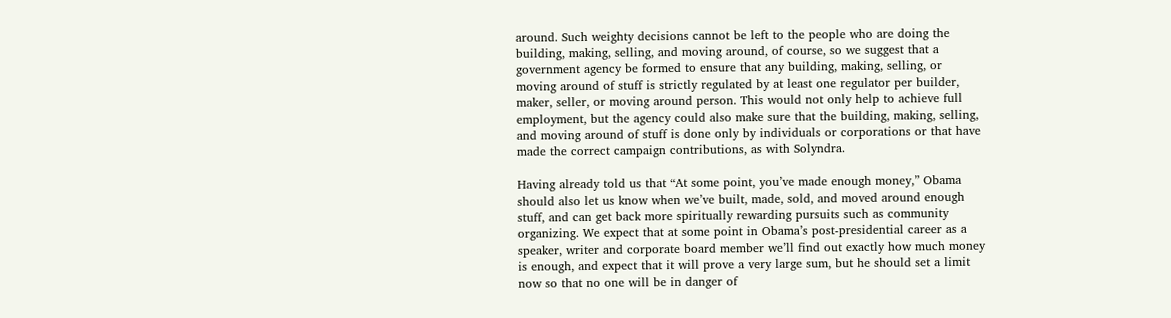around. Such weighty decisions cannot be left to the people who are doing the building, making, selling, and moving around, of course, so we suggest that a government agency be formed to ensure that any building, making, selling, or moving around of stuff is strictly regulated by at least one regulator per builder, maker, seller, or moving around person. This would not only help to achieve full employment, but the agency could also make sure that the building, making, selling, and moving around of stuff is done only by individuals or corporations or that have made the correct campaign contributions, as with Solyndra.

Having already told us that “At some point, you’ve made enough money,” Obama should also let us know when we’ve built, made, sold, and moved around enough stuff, and can get back more spiritually rewarding pursuits such as community organizing. We expect that at some point in Obama’s post-presidential career as a speaker, writer and corporate board member we’ll find out exactly how much money is enough, and expect that it will prove a very large sum, but he should set a limit now so that no one will be in danger of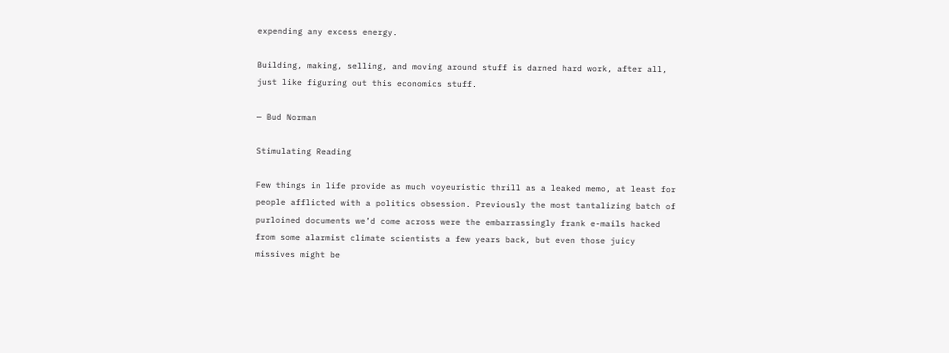expending any excess energy.

Building, making, selling, and moving around stuff is darned hard work, after all, just like figuring out this economics stuff.

— Bud Norman

Stimulating Reading

Few things in life provide as much voyeuristic thrill as a leaked memo, at least for people afflicted with a politics obsession. Previously the most tantalizing batch of purloined documents we’d come across were the embarrassingly frank e-mails hacked from some alarmist climate scientists a few years back, but even those juicy missives might be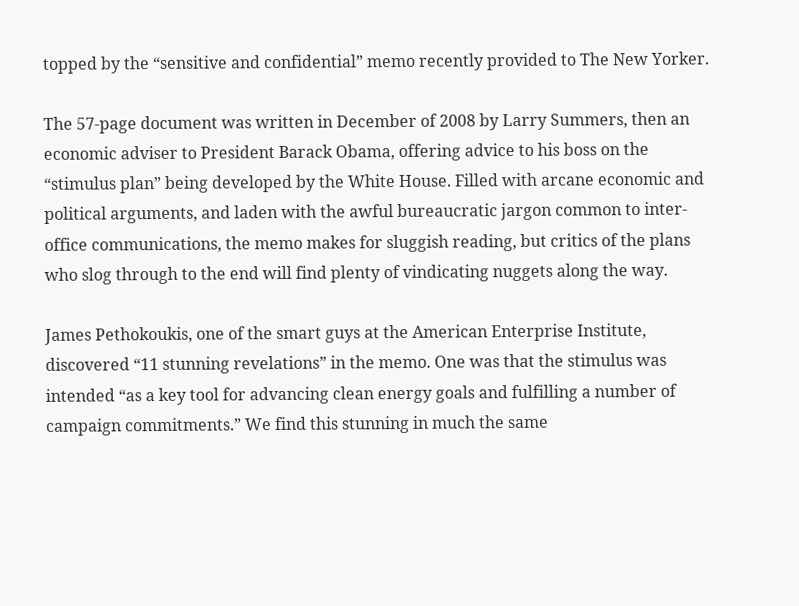topped by the “sensitive and confidential” memo recently provided to The New Yorker.

The 57-page document was written in December of 2008 by Larry Summers, then an economic adviser to President Barack Obama, offering advice to his boss on the “stimulus plan” being developed by the White House. Filled with arcane economic and political arguments, and laden with the awful bureaucratic jargon common to inter-office communications, the memo makes for sluggish reading, but critics of the plans who slog through to the end will find plenty of vindicating nuggets along the way.

James Pethokoukis, one of the smart guys at the American Enterprise Institute, discovered “11 stunning revelations” in the memo. One was that the stimulus was intended “as a key tool for advancing clean energy goals and fulfilling a number of campaign commitments.” We find this stunning in much the same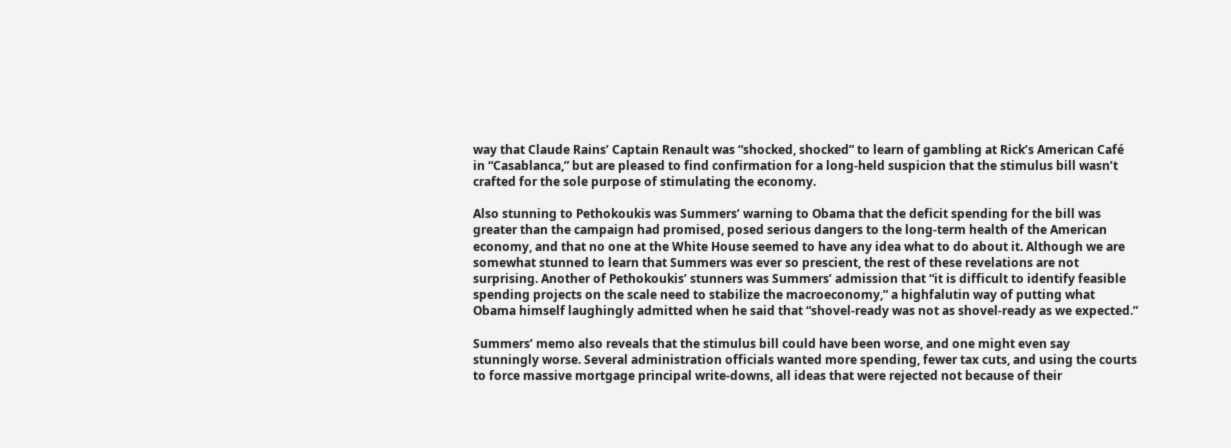way that Claude Rains’ Captain Renault was “shocked, shocked” to learn of gambling at Rick’s American Café in “Casablanca,” but are pleased to find confirmation for a long-held suspicion that the stimulus bill wasn’t crafted for the sole purpose of stimulating the economy.

Also stunning to Pethokoukis was Summers’ warning to Obama that the deficit spending for the bill was greater than the campaign had promised, posed serious dangers to the long-term health of the American economy, and that no one at the White House seemed to have any idea what to do about it. Although we are somewhat stunned to learn that Summers was ever so prescient, the rest of these revelations are not surprising. Another of Pethokoukis’ stunners was Summers’ admission that “it is difficult to identify feasible spending projects on the scale need to stabilize the macroeconomy,” a highfalutin way of putting what Obama himself laughingly admitted when he said that “shovel-ready was not as shovel-ready as we expected.”

Summers’ memo also reveals that the stimulus bill could have been worse, and one might even say stunningly worse. Several administration officials wanted more spending, fewer tax cuts, and using the courts to force massive mortgage principal write-downs, all ideas that were rejected not because of their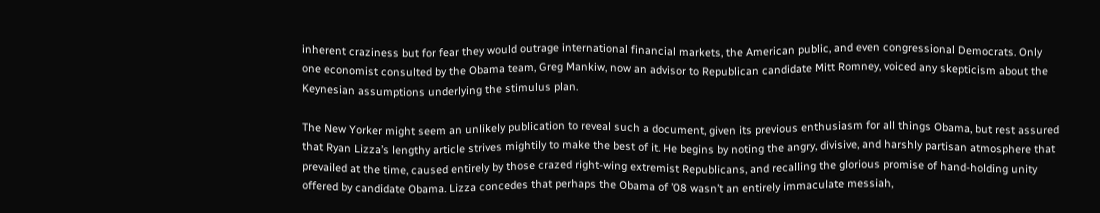inherent craziness but for fear they would outrage international financial markets, the American public, and even congressional Democrats. Only one economist consulted by the Obama team, Greg Mankiw, now an advisor to Republican candidate Mitt Romney, voiced any skepticism about the Keynesian assumptions underlying the stimulus plan.

The New Yorker might seem an unlikely publication to reveal such a document, given its previous enthusiasm for all things Obama, but rest assured that Ryan Lizza’s lengthy article strives mightily to make the best of it. He begins by noting the angry, divisive, and harshly partisan atmosphere that prevailed at the time, caused entirely by those crazed right-wing extremist Republicans, and recalling the glorious promise of hand-holding unity offered by candidate Obama. Lizza concedes that perhaps the Obama of ’08 wasn’t an entirely immaculate messiah,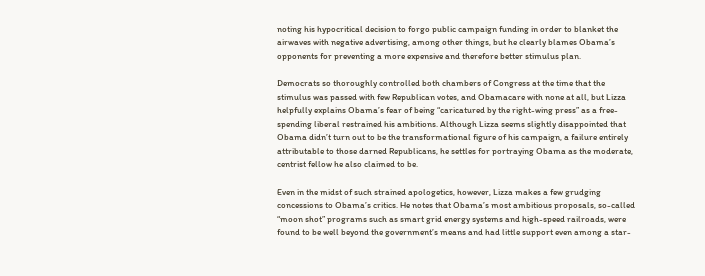noting his hypocritical decision to forgo public campaign funding in order to blanket the airwaves with negative advertising, among other things, but he clearly blames Obama’s opponents for preventing a more expensive and therefore better stimulus plan.

Democrats so thoroughly controlled both chambers of Congress at the time that the stimulus was passed with few Republican votes, and Obamacare with none at all, but Lizza helpfully explains Obama’s fear of being “caricatured by the right-wing press” as a free-spending liberal restrained his ambitions. Although Lizza seems slightly disappointed that Obama didn’t turn out to be the transformational figure of his campaign, a failure entirely attributable to those darned Republicans, he settles for portraying Obama as the moderate, centrist fellow he also claimed to be.

Even in the midst of such strained apologetics, however, Lizza makes a few grudging concessions to Obama’s critics. He notes that Obama’s most ambitious proposals, so-called “moon shot” programs such as smart grid energy systems and high-speed railroads, were found to be well beyond the government’s means and had little support even among a star-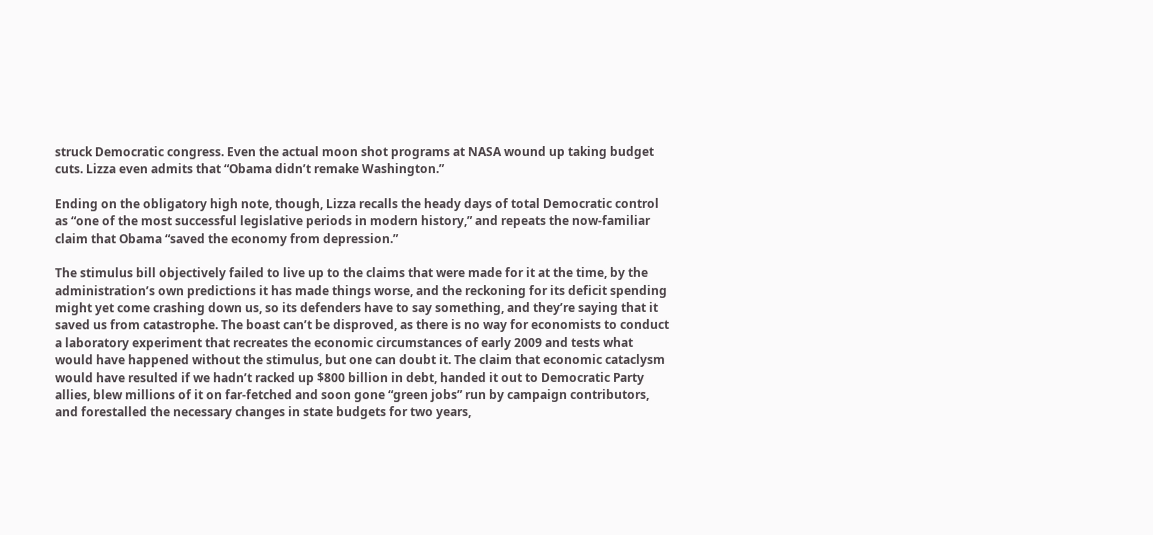struck Democratic congress. Even the actual moon shot programs at NASA wound up taking budget cuts. Lizza even admits that “Obama didn’t remake Washington.”

Ending on the obligatory high note, though, Lizza recalls the heady days of total Democratic control as “one of the most successful legislative periods in modern history,” and repeats the now-familiar claim that Obama “saved the economy from depression.”

The stimulus bill objectively failed to live up to the claims that were made for it at the time, by the administration’s own predictions it has made things worse, and the reckoning for its deficit spending might yet come crashing down us, so its defenders have to say something, and they’re saying that it saved us from catastrophe. The boast can’t be disproved, as there is no way for economists to conduct a laboratory experiment that recreates the economic circumstances of early 2009 and tests what would have happened without the stimulus, but one can doubt it. The claim that economic cataclysm would have resulted if we hadn’t racked up $800 billion in debt, handed it out to Democratic Party allies, blew millions of it on far-fetched and soon gone “green jobs” run by campaign contributors, and forestalled the necessary changes in state budgets for two years,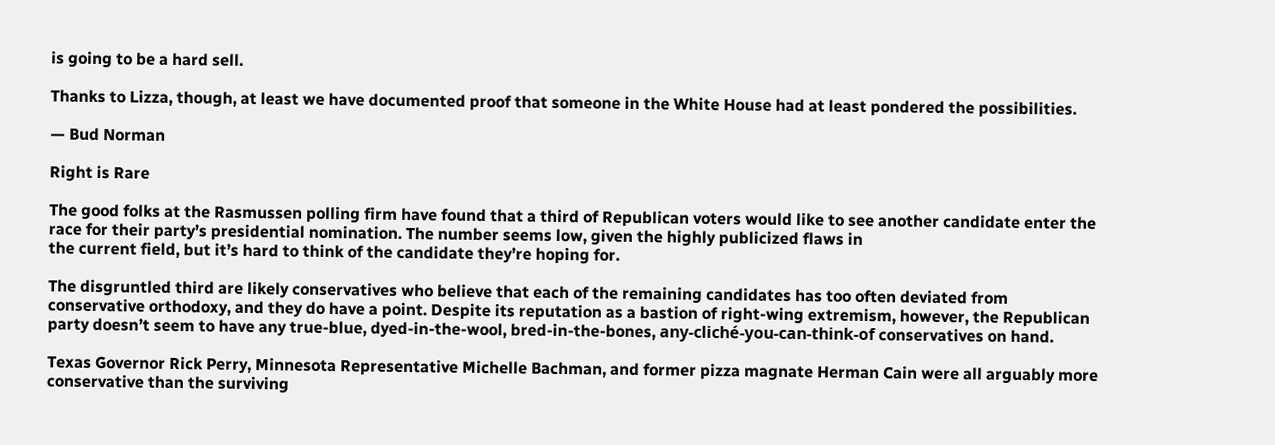is going to be a hard sell.

Thanks to Lizza, though, at least we have documented proof that someone in the White House had at least pondered the possibilities.

— Bud Norman

Right is Rare

The good folks at the Rasmussen polling firm have found that a third of Republican voters would like to see another candidate enter the race for their party’s presidential nomination. The number seems low, given the highly publicized flaws in
the current field, but it’s hard to think of the candidate they’re hoping for.

The disgruntled third are likely conservatives who believe that each of the remaining candidates has too often deviated from conservative orthodoxy, and they do have a point. Despite its reputation as a bastion of right-wing extremism, however, the Republican party doesn’t seem to have any true-blue, dyed-in-the-wool, bred-in-the-bones, any-cliché-you-can-think-of conservatives on hand.

Texas Governor Rick Perry, Minnesota Representative Michelle Bachman, and former pizza magnate Herman Cain were all arguably more conservative than the surviving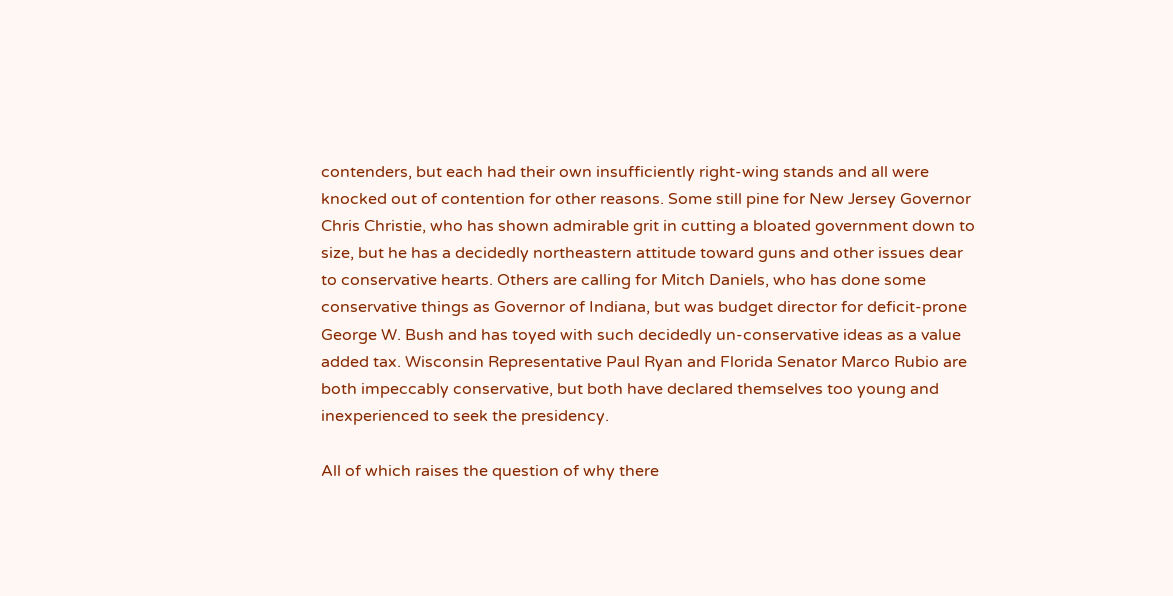contenders, but each had their own insufficiently right-wing stands and all were knocked out of contention for other reasons. Some still pine for New Jersey Governor Chris Christie, who has shown admirable grit in cutting a bloated government down to size, but he has a decidedly northeastern attitude toward guns and other issues dear to conservative hearts. Others are calling for Mitch Daniels, who has done some conservative things as Governor of Indiana, but was budget director for deficit-prone George W. Bush and has toyed with such decidedly un-conservative ideas as a value added tax. Wisconsin Representative Paul Ryan and Florida Senator Marco Rubio are both impeccably conservative, but both have declared themselves too young and inexperienced to seek the presidency.

All of which raises the question of why there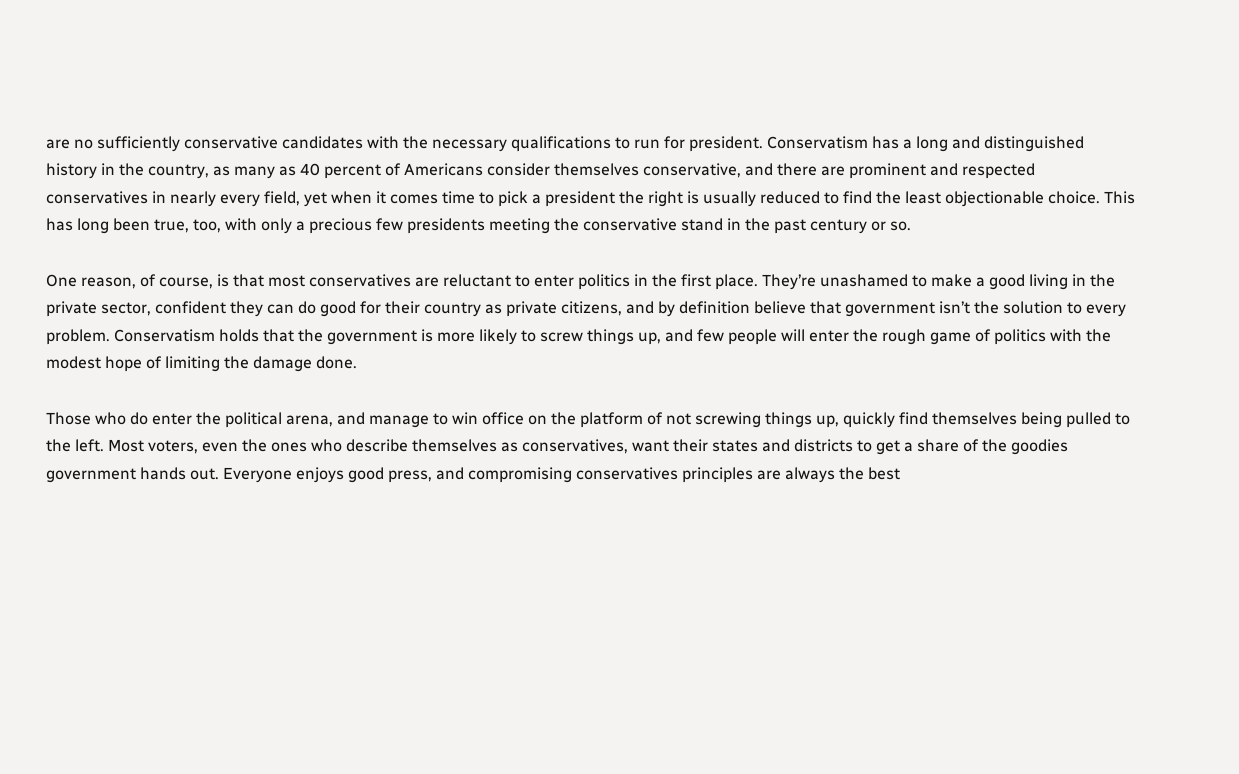are no sufficiently conservative candidates with the necessary qualifications to run for president. Conservatism has a long and distinguished history in the country, as many as 40 percent of Americans consider themselves conservative, and there are prominent and respected conservatives in nearly every field, yet when it comes time to pick a president the right is usually reduced to find the least objectionable choice. This has long been true, too, with only a precious few presidents meeting the conservative stand in the past century or so.

One reason, of course, is that most conservatives are reluctant to enter politics in the first place. They’re unashamed to make a good living in the private sector, confident they can do good for their country as private citizens, and by definition believe that government isn’t the solution to every problem. Conservatism holds that the government is more likely to screw things up, and few people will enter the rough game of politics with the modest hope of limiting the damage done.

Those who do enter the political arena, and manage to win office on the platform of not screwing things up, quickly find themselves being pulled to the left. Most voters, even the ones who describe themselves as conservatives, want their states and districts to get a share of the goodies government hands out. Everyone enjoys good press, and compromising conservatives principles are always the best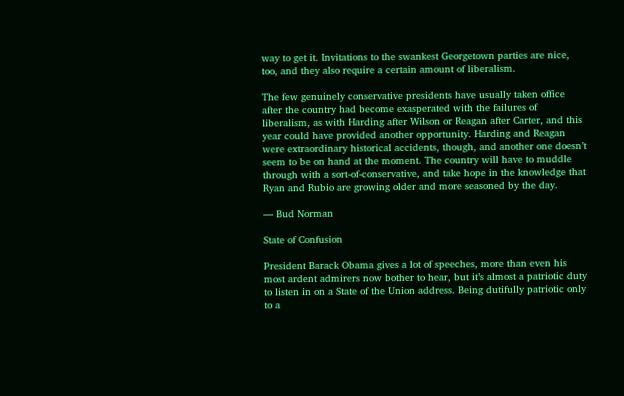way to get it. Invitations to the swankest Georgetown parties are nice, too, and they also require a certain amount of liberalism.

The few genuinely conservative presidents have usually taken office after the country had become exasperated with the failures of liberalism, as with Harding after Wilson or Reagan after Carter, and this year could have provided another opportunity. Harding and Reagan were extraordinary historical accidents, though, and another one doesn’t seem to be on hand at the moment. The country will have to muddle through with a sort-of-conservative, and take hope in the knowledge that Ryan and Rubio are growing older and more seasoned by the day.

— Bud Norman

State of Confusion

President Barack Obama gives a lot of speeches, more than even his most ardent admirers now bother to hear, but it’s almost a patriotic duty to listen in on a State of the Union address. Being dutifully patriotic only to a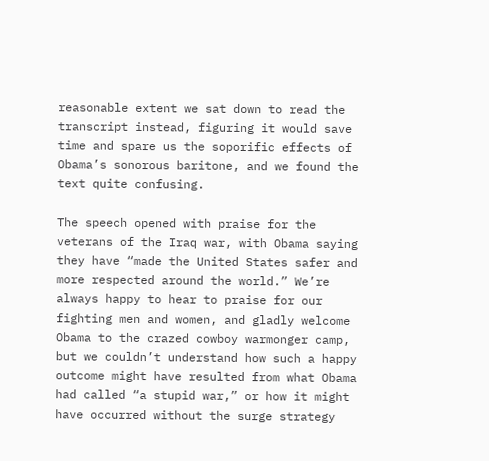reasonable extent we sat down to read the transcript instead, figuring it would save time and spare us the soporific effects of Obama’s sonorous baritone, and we found the text quite confusing.

The speech opened with praise for the veterans of the Iraq war, with Obama saying they have “made the United States safer and more respected around the world.” We’re always happy to hear to praise for our fighting men and women, and gladly welcome Obama to the crazed cowboy warmonger camp, but we couldn’t understand how such a happy outcome might have resulted from what Obama had called “a stupid war,” or how it might have occurred without the surge strategy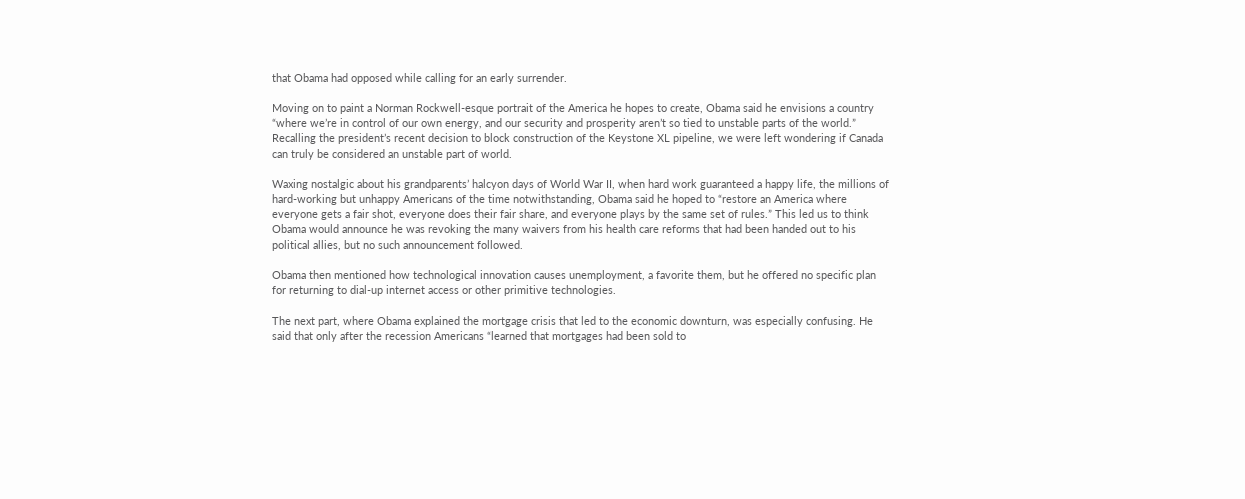that Obama had opposed while calling for an early surrender.

Moving on to paint a Norman Rockwell-esque portrait of the America he hopes to create, Obama said he envisions a country “where we’re in control of our own energy, and our security and prosperity aren’t so tied to unstable parts of the world.” Recalling the president’s recent decision to block construction of the Keystone XL pipeline, we were left wondering if Canada can truly be considered an unstable part of world.

Waxing nostalgic about his grandparents’ halcyon days of World War II, when hard work guaranteed a happy life, the millions of hard-working but unhappy Americans of the time notwithstanding, Obama said he hoped to “restore an America where everyone gets a fair shot, everyone does their fair share, and everyone plays by the same set of rules.” This led us to think Obama would announce he was revoking the many waivers from his health care reforms that had been handed out to his political allies, but no such announcement followed.

Obama then mentioned how technological innovation causes unemployment, a favorite them, but he offered no specific plan for returning to dial-up internet access or other primitive technologies.

The next part, where Obama explained the mortgage crisis that led to the economic downturn, was especially confusing. He said that only after the recession Americans “learned that mortgages had been sold to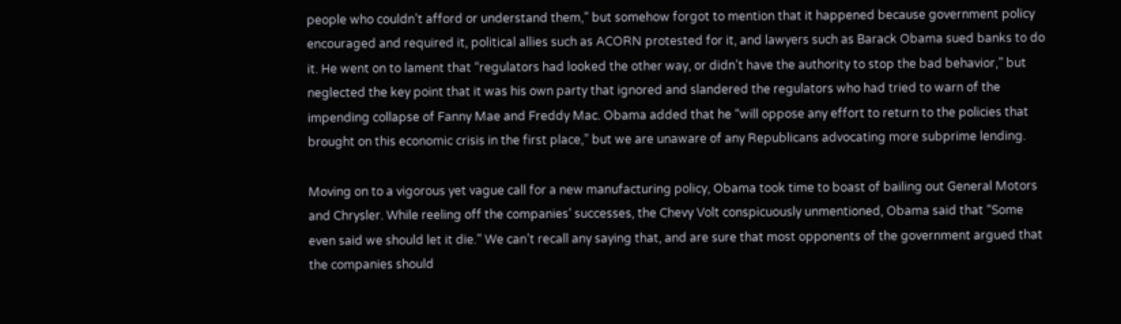people who couldn’t afford or understand them,” but somehow forgot to mention that it happened because government policy encouraged and required it, political allies such as ACORN protested for it, and lawyers such as Barack Obama sued banks to do it. He went on to lament that “regulators had looked the other way, or didn’t have the authority to stop the bad behavior,” but neglected the key point that it was his own party that ignored and slandered the regulators who had tried to warn of the impending collapse of Fanny Mae and Freddy Mac. Obama added that he “will oppose any effort to return to the policies that brought on this economic crisis in the first place,” but we are unaware of any Republicans advocating more subprime lending.

Moving on to a vigorous yet vague call for a new manufacturing policy, Obama took time to boast of bailing out General Motors and Chrysler. While reeling off the companies’ successes, the Chevy Volt conspicuously unmentioned, Obama said that “Some even said we should let it die.” We can’t recall any saying that, and are sure that most opponents of the government argued that the companies should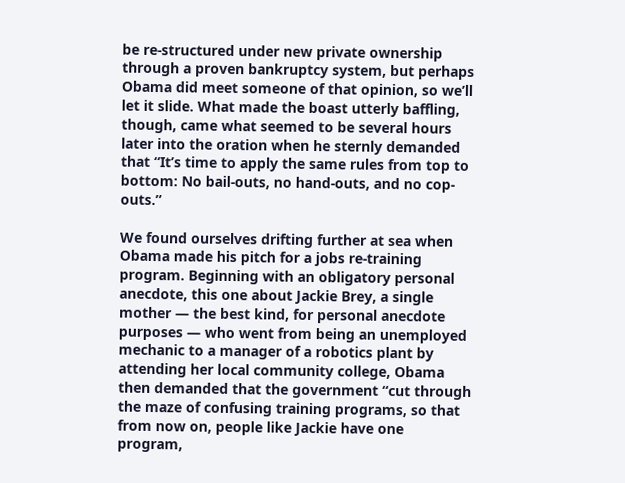be re-structured under new private ownership through a proven bankruptcy system, but perhaps Obama did meet someone of that opinion, so we’ll let it slide. What made the boast utterly baffling, though, came what seemed to be several hours later into the oration when he sternly demanded that “It’s time to apply the same rules from top to bottom: No bail-outs, no hand-outs, and no cop-outs.”

We found ourselves drifting further at sea when Obama made his pitch for a jobs re-training program. Beginning with an obligatory personal anecdote, this one about Jackie Brey, a single mother — the best kind, for personal anecdote purposes — who went from being an unemployed mechanic to a manager of a robotics plant by attending her local community college, Obama then demanded that the government “cut through the maze of confusing training programs, so that from now on, people like Jackie have one program,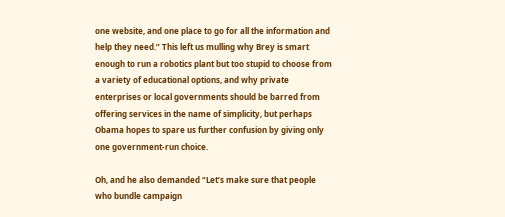one website, and one place to go for all the information and help they need.” This left us mulling why Brey is smart enough to run a robotics plant but too stupid to choose from a variety of educational options, and why private enterprises or local governments should be barred from offering services in the name of simplicity, but perhaps Obama hopes to spare us further confusion by giving only one government-run choice.

Oh, and he also demanded “Let’s make sure that people who bundle campaign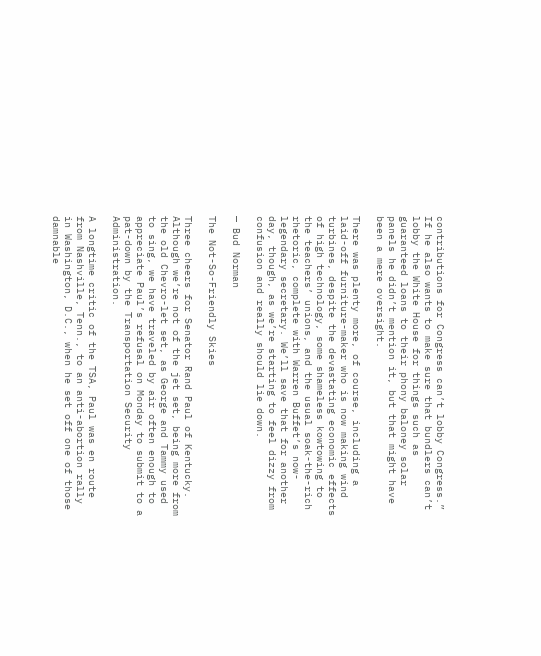contributions for Congress can’t lobby Congress.” If he also wants to make sure that bundlers can’t lobby the White House for things such as guaranteed loans to their phony baloney solar panels he didn’t mention it, but that might have been a mere oversight.

There was plenty more, of course, including a laid-off furniture-maker who is now making wind turbines, despite the devastating economic effects of high technology, some shameless kowtowing to the teachers’ unions, and the usual soak-the-rich rhetoric, complete with Warren Buffet’s now-legendary secretary. We’ll save that for another day, though, as we’re starting to feel dizzy from confusion and really should lie down.

— Bud Norman

The Not-So-Friendly Skies

Three cheers for Senator Rand Paul of Kentucky. Although we’re not of the jet set, being more from the old Chevro-let set, as George and Tammy used to sing, we have traveled by air often enough to appreciate Paul’s refusal on Monday to submit to a pat-down by the Transportation Security Administration.

A longtime critic of the TSA, Paul was en route from Nashville, Tenn., to an anti-abortion rally in Washington, D.C., when he set off one of those damnable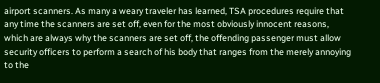airport scanners. As many a weary traveler has learned, TSA procedures require that any time the scanners are set off, even for the most obviously innocent reasons, which are always why the scanners are set off, the offending passenger must allow security officers to perform a search of his body that ranges from the merely annoying to the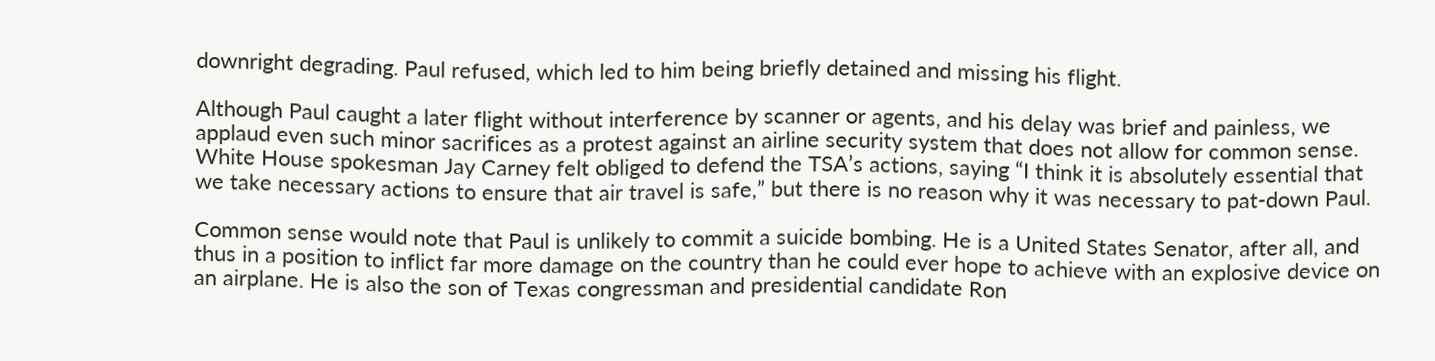downright degrading. Paul refused, which led to him being briefly detained and missing his flight.

Although Paul caught a later flight without interference by scanner or agents, and his delay was brief and painless, we applaud even such minor sacrifices as a protest against an airline security system that does not allow for common sense. White House spokesman Jay Carney felt obliged to defend the TSA’s actions, saying “I think it is absolutely essential that we take necessary actions to ensure that air travel is safe,” but there is no reason why it was necessary to pat-down Paul.

Common sense would note that Paul is unlikely to commit a suicide bombing. He is a United States Senator, after all, and thus in a position to inflict far more damage on the country than he could ever hope to achieve with an explosive device on an airplane. He is also the son of Texas congressman and presidential candidate Ron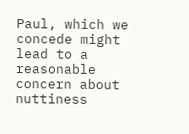Paul, which we concede might lead to a reasonable concern about nuttiness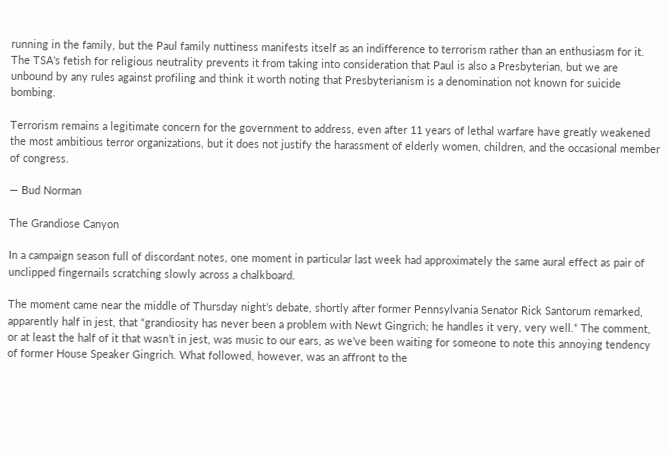running in the family, but the Paul family nuttiness manifests itself as an indifference to terrorism rather than an enthusiasm for it. The TSA’s fetish for religious neutrality prevents it from taking into consideration that Paul is also a Presbyterian, but we are unbound by any rules against profiling and think it worth noting that Presbyterianism is a denomination not known for suicide bombing.

Terrorism remains a legitimate concern for the government to address, even after 11 years of lethal warfare have greatly weakened the most ambitious terror organizations, but it does not justify the harassment of elderly women, children, and the occasional member of congress.

— Bud Norman

The Grandiose Canyon

In a campaign season full of discordant notes, one moment in particular last week had approximately the same aural effect as pair of unclipped fingernails scratching slowly across a chalkboard.

The moment came near the middle of Thursday night’s debate, shortly after former Pennsylvania Senator Rick Santorum remarked, apparently half in jest, that “grandiosity has never been a problem with Newt Gingrich; he handles it very, very well.” The comment, or at least the half of it that wasn’t in jest, was music to our ears, as we’ve been waiting for someone to note this annoying tendency of former House Speaker Gingrich. What followed, however, was an affront to the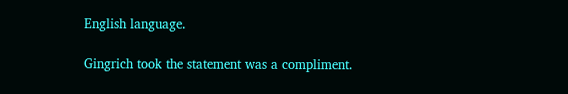English language.

Gingrich took the statement was a compliment.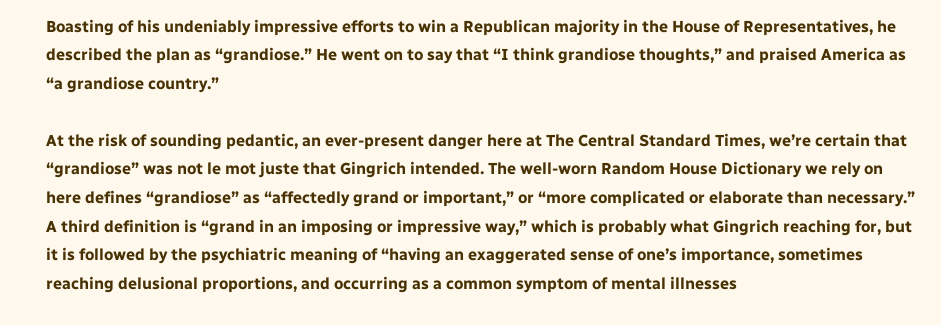Boasting of his undeniably impressive efforts to win a Republican majority in the House of Representatives, he described the plan as “grandiose.” He went on to say that “I think grandiose thoughts,” and praised America as “a grandiose country.”

At the risk of sounding pedantic, an ever-present danger here at The Central Standard Times, we’re certain that “grandiose” was not le mot juste that Gingrich intended. The well-worn Random House Dictionary we rely on here defines “grandiose” as “affectedly grand or important,” or “more complicated or elaborate than necessary.” A third definition is “grand in an imposing or impressive way,” which is probably what Gingrich reaching for, but it is followed by the psychiatric meaning of “having an exaggerated sense of one’s importance, sometimes reaching delusional proportions, and occurring as a common symptom of mental illnesses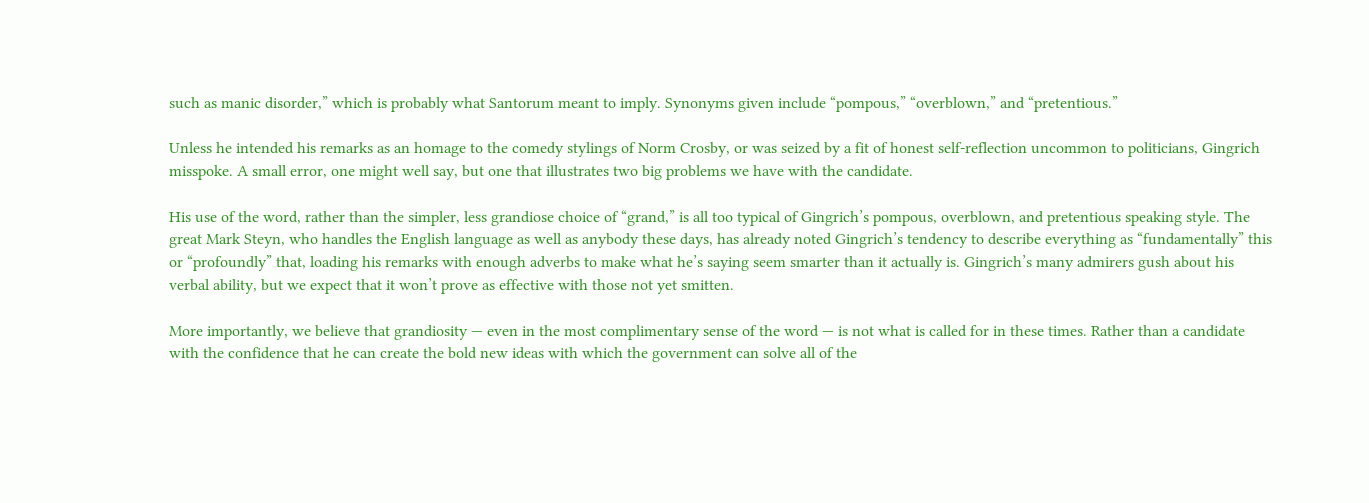such as manic disorder,” which is probably what Santorum meant to imply. Synonyms given include “pompous,” “overblown,” and “pretentious.”

Unless he intended his remarks as an homage to the comedy stylings of Norm Crosby, or was seized by a fit of honest self-reflection uncommon to politicians, Gingrich misspoke. A small error, one might well say, but one that illustrates two big problems we have with the candidate.

His use of the word, rather than the simpler, less grandiose choice of “grand,” is all too typical of Gingrich’s pompous, overblown, and pretentious speaking style. The great Mark Steyn, who handles the English language as well as anybody these days, has already noted Gingrich’s tendency to describe everything as “fundamentally” this or “profoundly” that, loading his remarks with enough adverbs to make what he’s saying seem smarter than it actually is. Gingrich’s many admirers gush about his verbal ability, but we expect that it won’t prove as effective with those not yet smitten.

More importantly, we believe that grandiosity — even in the most complimentary sense of the word — is not what is called for in these times. Rather than a candidate with the confidence that he can create the bold new ideas with which the government can solve all of the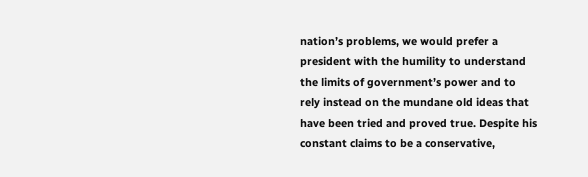nation’s problems, we would prefer a president with the humility to understand the limits of government’s power and to rely instead on the mundane old ideas that have been tried and proved true. Despite his constant claims to be a conservative,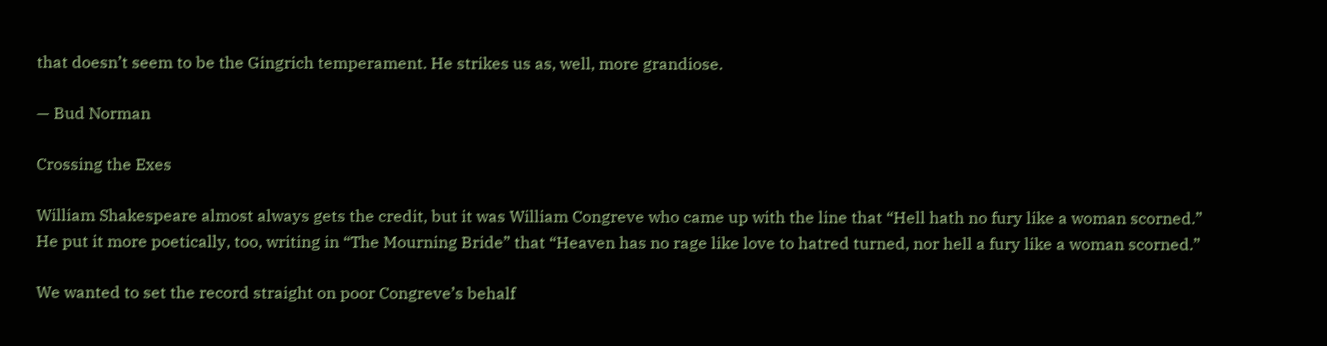that doesn’t seem to be the Gingrich temperament. He strikes us as, well, more grandiose.

— Bud Norman

Crossing the Exes

William Shakespeare almost always gets the credit, but it was William Congreve who came up with the line that “Hell hath no fury like a woman scorned.” He put it more poetically, too, writing in “The Mourning Bride” that “Heaven has no rage like love to hatred turned, nor hell a fury like a woman scorned.”

We wanted to set the record straight on poor Congreve’s behalf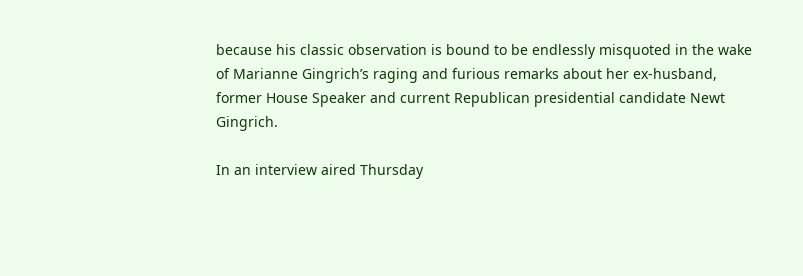because his classic observation is bound to be endlessly misquoted in the wake of Marianne Gingrich’s raging and furious remarks about her ex-husband, former House Speaker and current Republican presidential candidate Newt Gingrich.

In an interview aired Thursday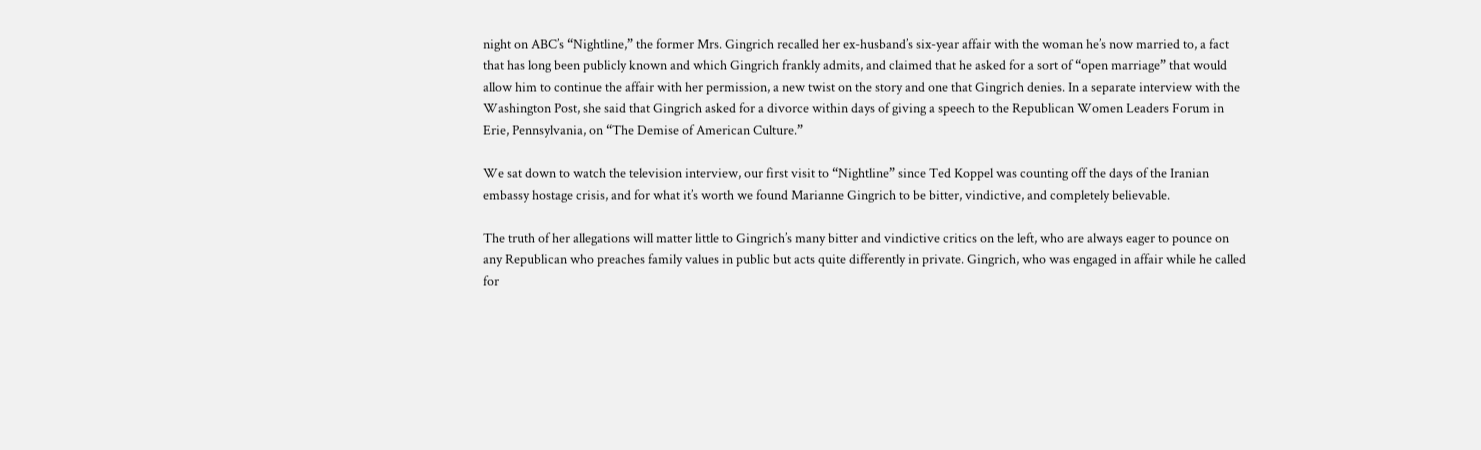night on ABC’s “Nightline,” the former Mrs. Gingrich recalled her ex-husband’s six-year affair with the woman he’s now married to, a fact that has long been publicly known and which Gingrich frankly admits, and claimed that he asked for a sort of “open marriage” that would allow him to continue the affair with her permission, a new twist on the story and one that Gingrich denies. In a separate interview with the Washington Post, she said that Gingrich asked for a divorce within days of giving a speech to the Republican Women Leaders Forum in Erie, Pennsylvania, on “The Demise of American Culture.”

We sat down to watch the television interview, our first visit to “Nightline” since Ted Koppel was counting off the days of the Iranian embassy hostage crisis, and for what it’s worth we found Marianne Gingrich to be bitter, vindictive, and completely believable.

The truth of her allegations will matter little to Gingrich’s many bitter and vindictive critics on the left, who are always eager to pounce on any Republican who preaches family values in public but acts quite differently in private. Gingrich, who was engaged in affair while he called for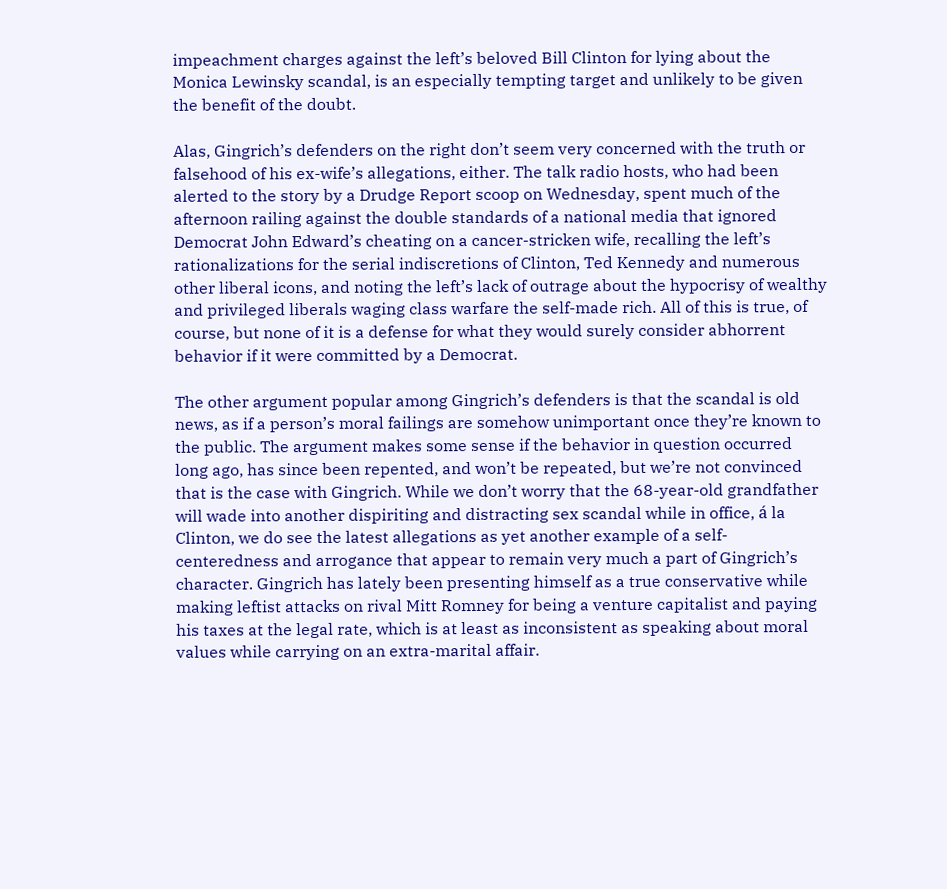impeachment charges against the left’s beloved Bill Clinton for lying about the Monica Lewinsky scandal, is an especially tempting target and unlikely to be given the benefit of the doubt.

Alas, Gingrich’s defenders on the right don’t seem very concerned with the truth or falsehood of his ex-wife’s allegations, either. The talk radio hosts, who had been alerted to the story by a Drudge Report scoop on Wednesday, spent much of the afternoon railing against the double standards of a national media that ignored Democrat John Edward’s cheating on a cancer-stricken wife, recalling the left’s rationalizations for the serial indiscretions of Clinton, Ted Kennedy and numerous other liberal icons, and noting the left’s lack of outrage about the hypocrisy of wealthy and privileged liberals waging class warfare the self-made rich. All of this is true, of course, but none of it is a defense for what they would surely consider abhorrent behavior if it were committed by a Democrat.

The other argument popular among Gingrich’s defenders is that the scandal is old news, as if a person’s moral failings are somehow unimportant once they’re known to the public. The argument makes some sense if the behavior in question occurred long ago, has since been repented, and won’t be repeated, but we’re not convinced that is the case with Gingrich. While we don’t worry that the 68-year-old grandfather will wade into another dispiriting and distracting sex scandal while in office, á la Clinton, we do see the latest allegations as yet another example of a self-centeredness and arrogance that appear to remain very much a part of Gingrich’s character. Gingrich has lately been presenting himself as a true conservative while making leftist attacks on rival Mitt Romney for being a venture capitalist and paying his taxes at the legal rate, which is at least as inconsistent as speaking about moral values while carrying on an extra-marital affair.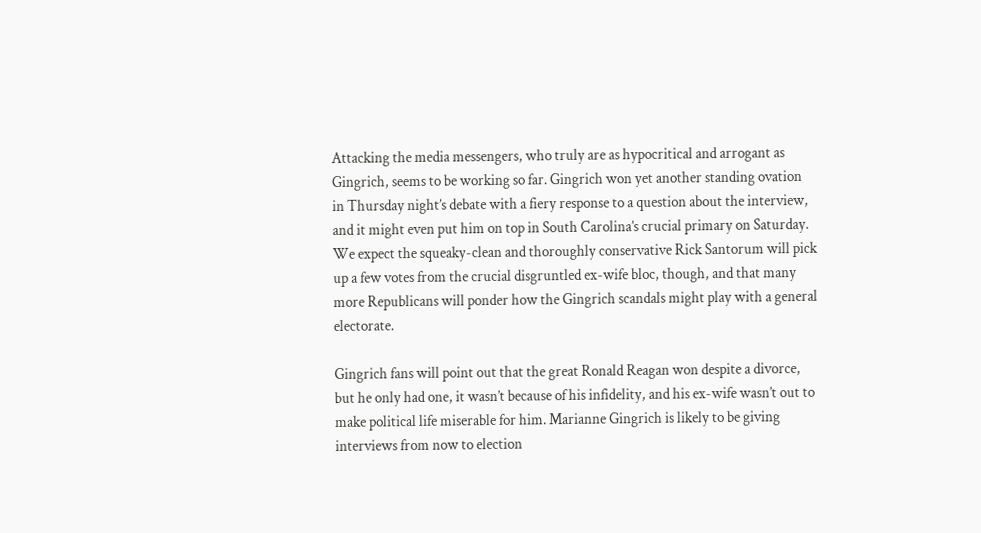Attacking the media messengers, who truly are as hypocritical and arrogant as Gingrich, seems to be working so far. Gingrich won yet another standing ovation in Thursday night’s debate with a fiery response to a question about the interview, and it might even put him on top in South Carolina’s crucial primary on Saturday. We expect the squeaky-clean and thoroughly conservative Rick Santorum will pick up a few votes from the crucial disgruntled ex-wife bloc, though, and that many more Republicans will ponder how the Gingrich scandals might play with a general electorate.

Gingrich fans will point out that the great Ronald Reagan won despite a divorce, but he only had one, it wasn’t because of his infidelity, and his ex-wife wasn’t out to make political life miserable for him. Marianne Gingrich is likely to be giving interviews from now to election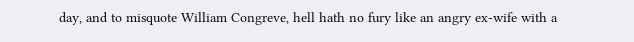day, and to misquote William Congreve, hell hath no fury like an angry ex-wife with a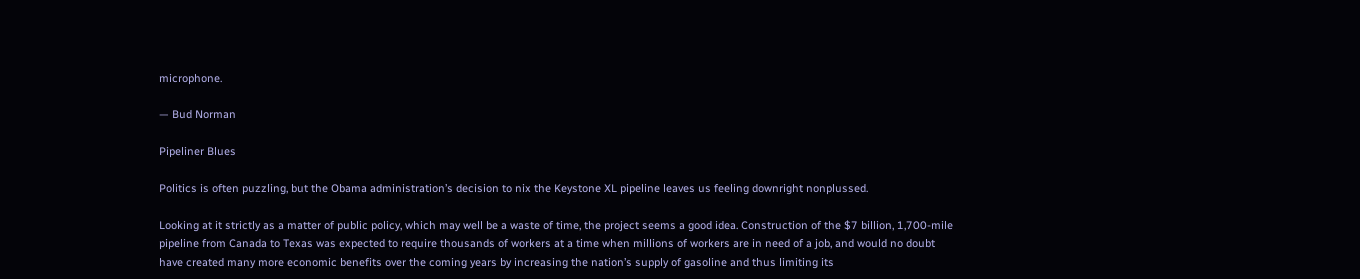microphone.

— Bud Norman

Pipeliner Blues

Politics is often puzzling, but the Obama administration’s decision to nix the Keystone XL pipeline leaves us feeling downright nonplussed.

Looking at it strictly as a matter of public policy, which may well be a waste of time, the project seems a good idea. Construction of the $7 billion, 1,700-mile pipeline from Canada to Texas was expected to require thousands of workers at a time when millions of workers are in need of a job, and would no doubt have created many more economic benefits over the coming years by increasing the nation’s supply of gasoline and thus limiting its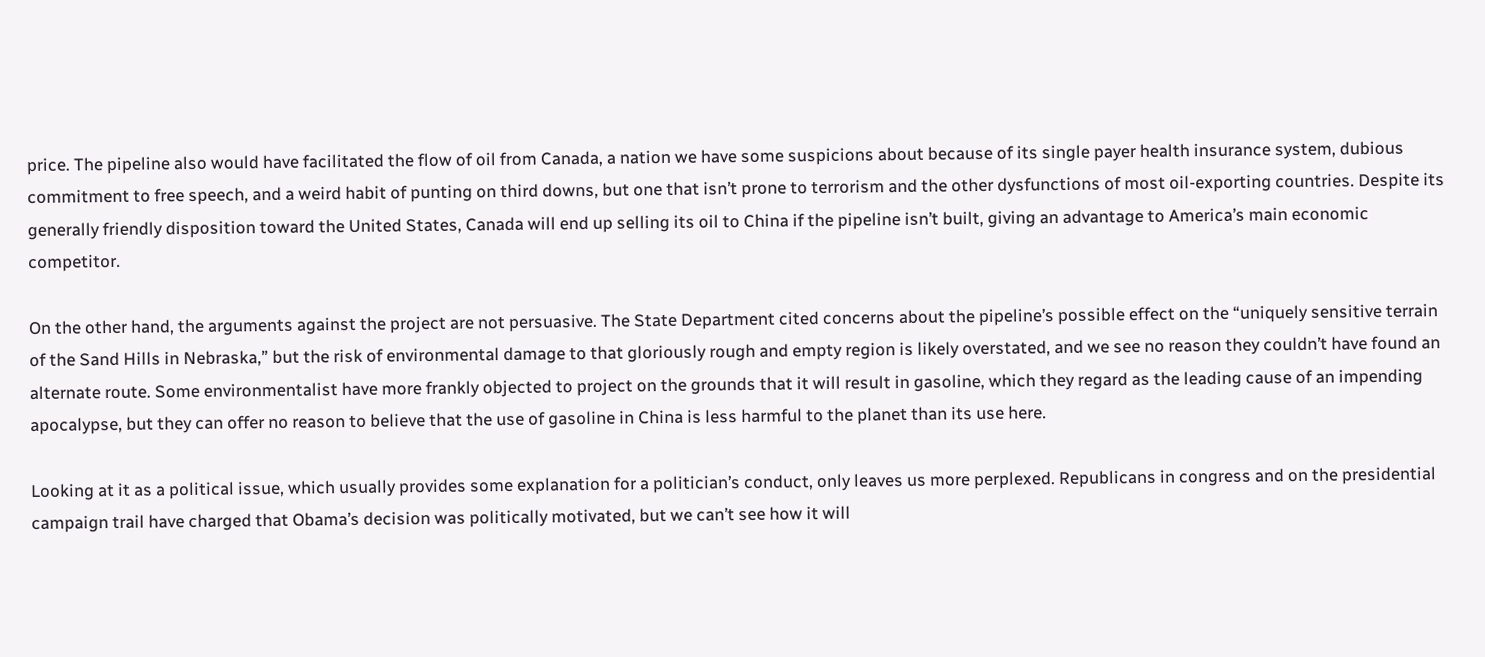price. The pipeline also would have facilitated the flow of oil from Canada, a nation we have some suspicions about because of its single payer health insurance system, dubious commitment to free speech, and a weird habit of punting on third downs, but one that isn’t prone to terrorism and the other dysfunctions of most oil-exporting countries. Despite its generally friendly disposition toward the United States, Canada will end up selling its oil to China if the pipeline isn’t built, giving an advantage to America’s main economic competitor.

On the other hand, the arguments against the project are not persuasive. The State Department cited concerns about the pipeline’s possible effect on the “uniquely sensitive terrain of the Sand Hills in Nebraska,” but the risk of environmental damage to that gloriously rough and empty region is likely overstated, and we see no reason they couldn’t have found an alternate route. Some environmentalist have more frankly objected to project on the grounds that it will result in gasoline, which they regard as the leading cause of an impending apocalypse, but they can offer no reason to believe that the use of gasoline in China is less harmful to the planet than its use here.

Looking at it as a political issue, which usually provides some explanation for a politician’s conduct, only leaves us more perplexed. Republicans in congress and on the presidential campaign trail have charged that Obama’s decision was politically motivated, but we can’t see how it will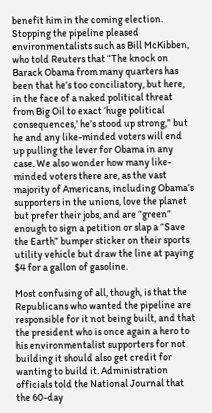benefit him in the coming election. Stopping the pipeline pleased environmentalists such as Bill McKibben, who told Reuters that “The knock on Barack Obama from many quarters has been that he’s too conciliatory, but here, in the face of a naked political threat from Big Oil to exact ‘huge political consequences,’ he’s stood up strong,” but he and any like-minded voters will end up pulling the lever for Obama in any case. We also wonder how many like-minded voters there are, as the vast majority of Americans, including Obama’s supporters in the unions, love the planet but prefer their jobs, and are “green” enough to sign a petition or slap a “Save the Earth” bumper sticker on their sports utility vehicle but draw the line at paying $4 for a gallon of gasoline.

Most confusing of all, though, is that the Republicans who wanted the pipeline are responsible for it not being built, and that the president who is once again a hero to his environmentalist supporters for not building it should also get credit for wanting to build it. Administration officials told the National Journal that the 60-day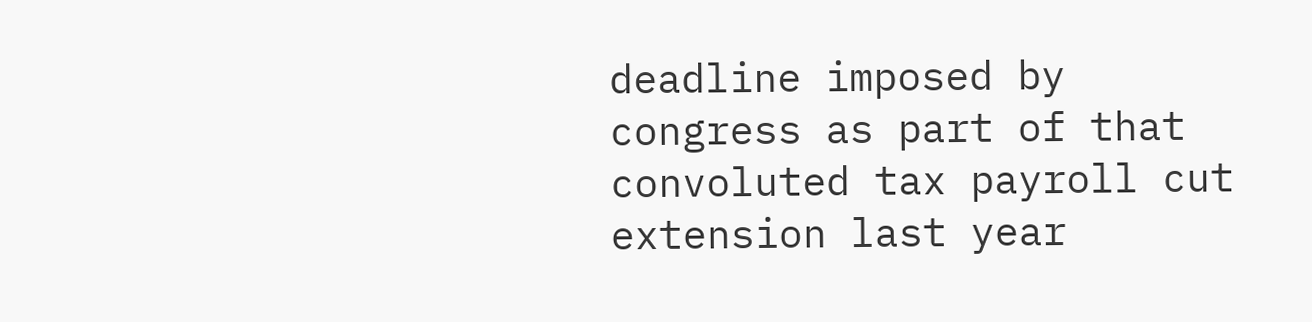deadline imposed by congress as part of that convoluted tax payroll cut extension last year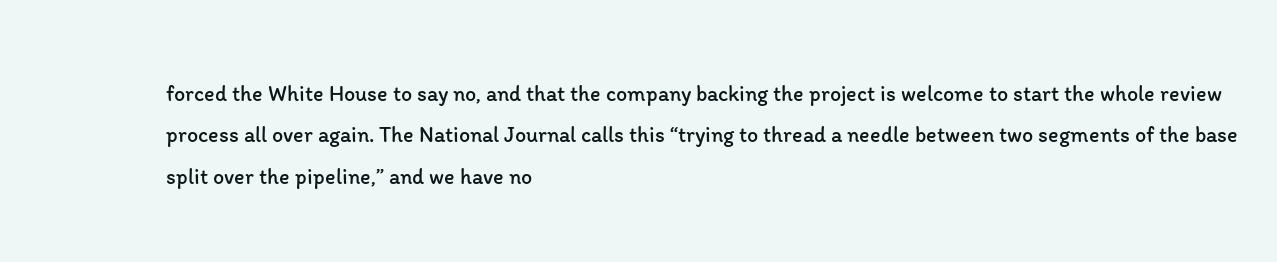forced the White House to say no, and that the company backing the project is welcome to start the whole review process all over again. The National Journal calls this “trying to thread a needle between two segments of the base split over the pipeline,” and we have no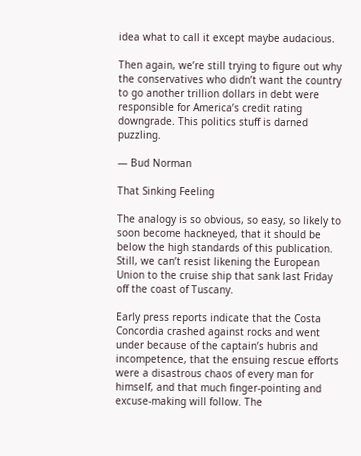idea what to call it except maybe audacious.

Then again, we’re still trying to figure out why the conservatives who didn’t want the country to go another trillion dollars in debt were responsible for America’s credit rating downgrade. This politics stuff is darned puzzling.

— Bud Norman

That Sinking Feeling

The analogy is so obvious, so easy, so likely to soon become hackneyed, that it should be below the high standards of this publication. Still, we can’t resist likening the European Union to the cruise ship that sank last Friday off the coast of Tuscany.

Early press reports indicate that the Costa Concordia crashed against rocks and went under because of the captain’s hubris and incompetence, that the ensuing rescue efforts were a disastrous chaos of every man for himself, and that much finger-pointing and excuse-making will follow. The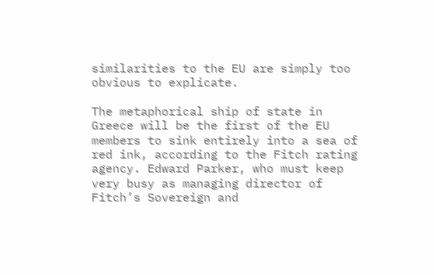similarities to the EU are simply too obvious to explicate.

The metaphorical ship of state in Greece will be the first of the EU members to sink entirely into a sea of red ink, according to the Fitch rating agency. Edward Parker, who must keep very busy as managing director of Fitch’s Sovereign and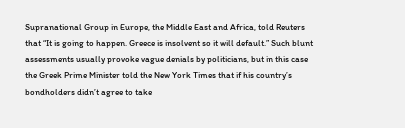Supranational Group in Europe, the Middle East and Africa, told Reuters that “It is going to happen. Greece is insolvent so it will default.” Such blunt assessments usually provoke vague denials by politicians, but in this case the Greek Prime Minister told the New York Times that if his country’s bondholders didn’t agree to take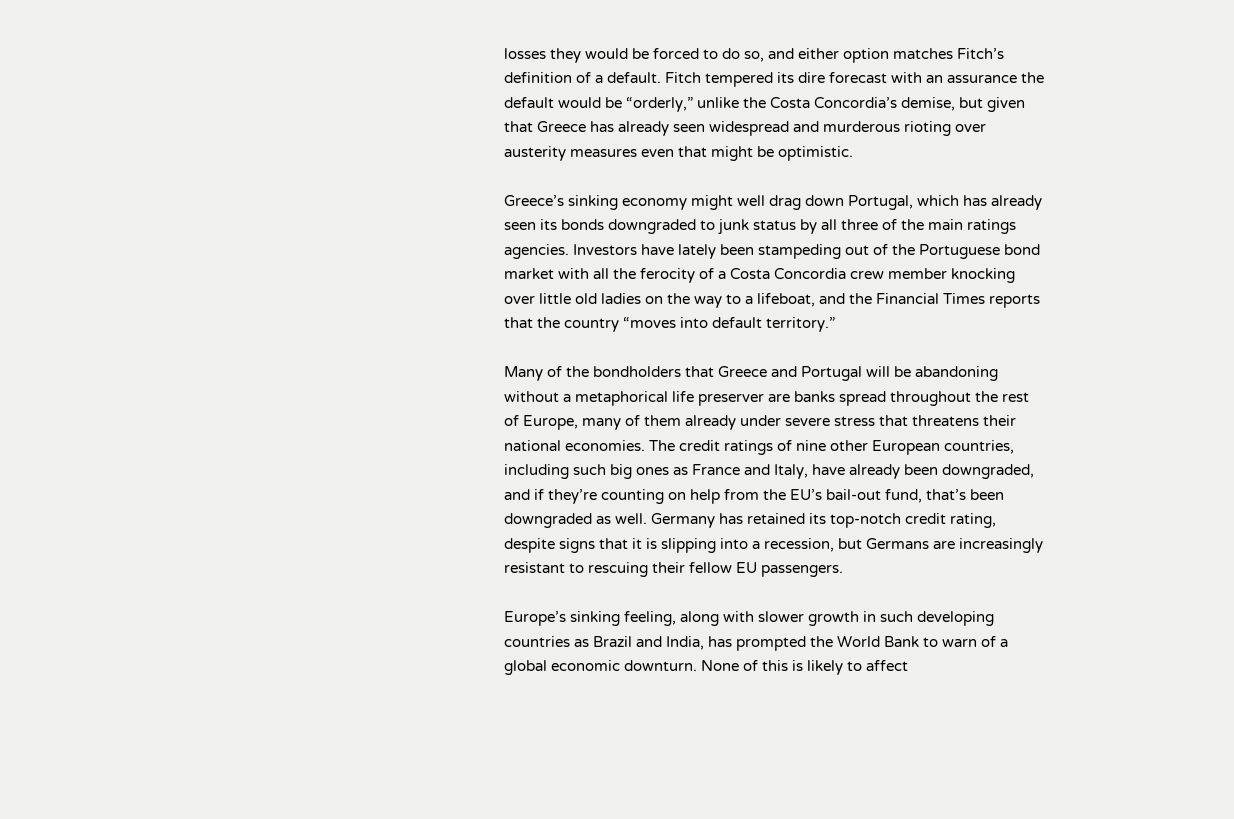losses they would be forced to do so, and either option matches Fitch’s definition of a default. Fitch tempered its dire forecast with an assurance the default would be “orderly,” unlike the Costa Concordia’s demise, but given that Greece has already seen widespread and murderous rioting over austerity measures even that might be optimistic.

Greece’s sinking economy might well drag down Portugal, which has already seen its bonds downgraded to junk status by all three of the main ratings agencies. Investors have lately been stampeding out of the Portuguese bond market with all the ferocity of a Costa Concordia crew member knocking over little old ladies on the way to a lifeboat, and the Financial Times reports that the country “moves into default territory.”

Many of the bondholders that Greece and Portugal will be abandoning without a metaphorical life preserver are banks spread throughout the rest of Europe, many of them already under severe stress that threatens their national economies. The credit ratings of nine other European countries, including such big ones as France and Italy, have already been downgraded, and if they’re counting on help from the EU’s bail-out fund, that’s been downgraded as well. Germany has retained its top-notch credit rating, despite signs that it is slipping into a recession, but Germans are increasingly resistant to rescuing their fellow EU passengers.

Europe’s sinking feeling, along with slower growth in such developing countries as Brazil and India, has prompted the World Bank to warn of a global economic downturn. None of this is likely to affect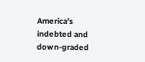America’s indebted and down-graded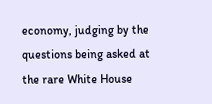economy, judging by the questions being asked at the rare White House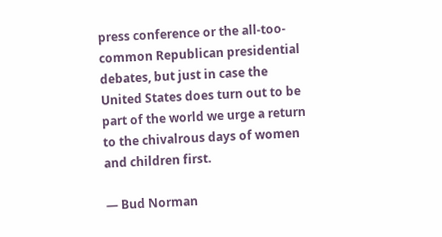press conference or the all-too-common Republican presidential debates, but just in case the United States does turn out to be part of the world we urge a return to the chivalrous days of women and children first.

— Bud Norman